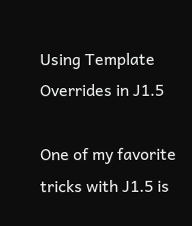Using Template Overrides in J1.5

One of my favorite tricks with J1.5 is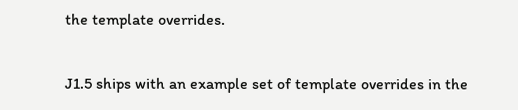the template overrides.

J1.5 ships with an example set of template overrides in the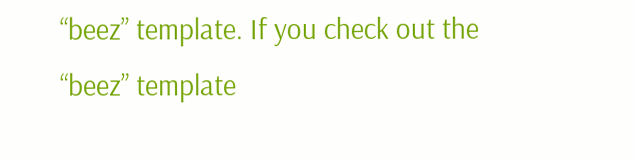“beez” template. If you check out the “beez” template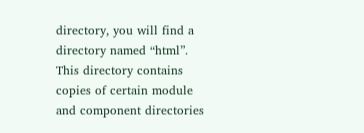directory, you will find a directory named “html”.  This directory contains copies of certain module and component directories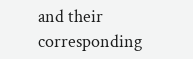and their corresponding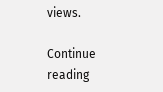views.

Continue reading